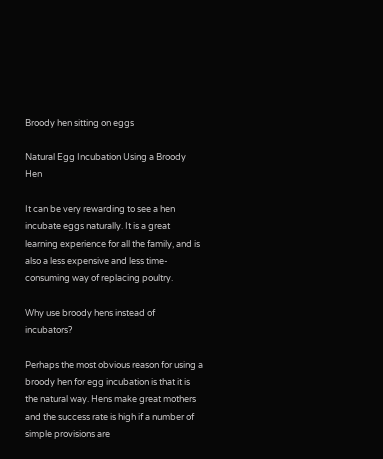Broody hen sitting on eggs

Natural Egg Incubation Using a Broody Hen

It can be very rewarding to see a hen incubate eggs naturally. It is a great learning experience for all the family, and is also a less expensive and less time-consuming way of replacing poultry.

Why use broody hens instead of incubators?

Perhaps the most obvious reason for using a broody hen for egg incubation is that it is the natural way. Hens make great mothers and the success rate is high if a number of simple provisions are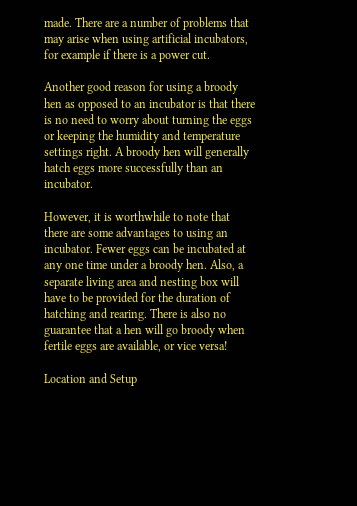made. There are a number of problems that may arise when using artificial incubators, for example if there is a power cut.

Another good reason for using a broody hen as opposed to an incubator is that there is no need to worry about turning the eggs or keeping the humidity and temperature settings right. A broody hen will generally hatch eggs more successfully than an incubator.

However, it is worthwhile to note that there are some advantages to using an incubator. Fewer eggs can be incubated at any one time under a broody hen. Also, a separate living area and nesting box will have to be provided for the duration of hatching and rearing. There is also no guarantee that a hen will go broody when fertile eggs are available, or vice versa!

Location and Setup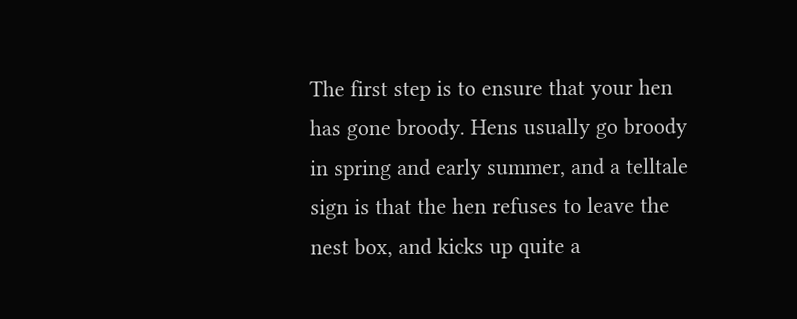The first step is to ensure that your hen has gone broody. Hens usually go broody in spring and early summer, and a telltale sign is that the hen refuses to leave the nest box, and kicks up quite a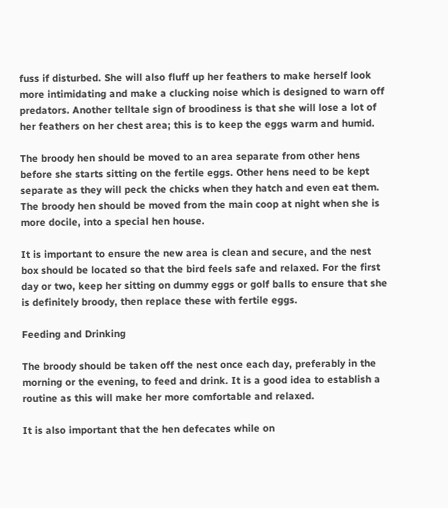fuss if disturbed. She will also fluff up her feathers to make herself look more intimidating and make a clucking noise which is designed to warn off predators. Another telltale sign of broodiness is that she will lose a lot of her feathers on her chest area; this is to keep the eggs warm and humid.

The broody hen should be moved to an area separate from other hens before she starts sitting on the fertile eggs. Other hens need to be kept separate as they will peck the chicks when they hatch and even eat them. The broody hen should be moved from the main coop at night when she is more docile, into a special hen house.

It is important to ensure the new area is clean and secure, and the nest box should be located so that the bird feels safe and relaxed. For the first day or two, keep her sitting on dummy eggs or golf balls to ensure that she is definitely broody, then replace these with fertile eggs.

Feeding and Drinking

The broody should be taken off the nest once each day, preferably in the morning or the evening, to feed and drink. It is a good idea to establish a routine as this will make her more comfortable and relaxed.

It is also important that the hen defecates while on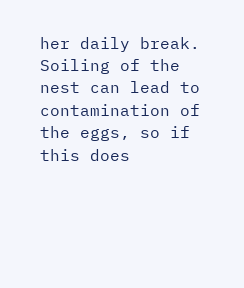her daily break. Soiling of the nest can lead to contamination of the eggs, so if this does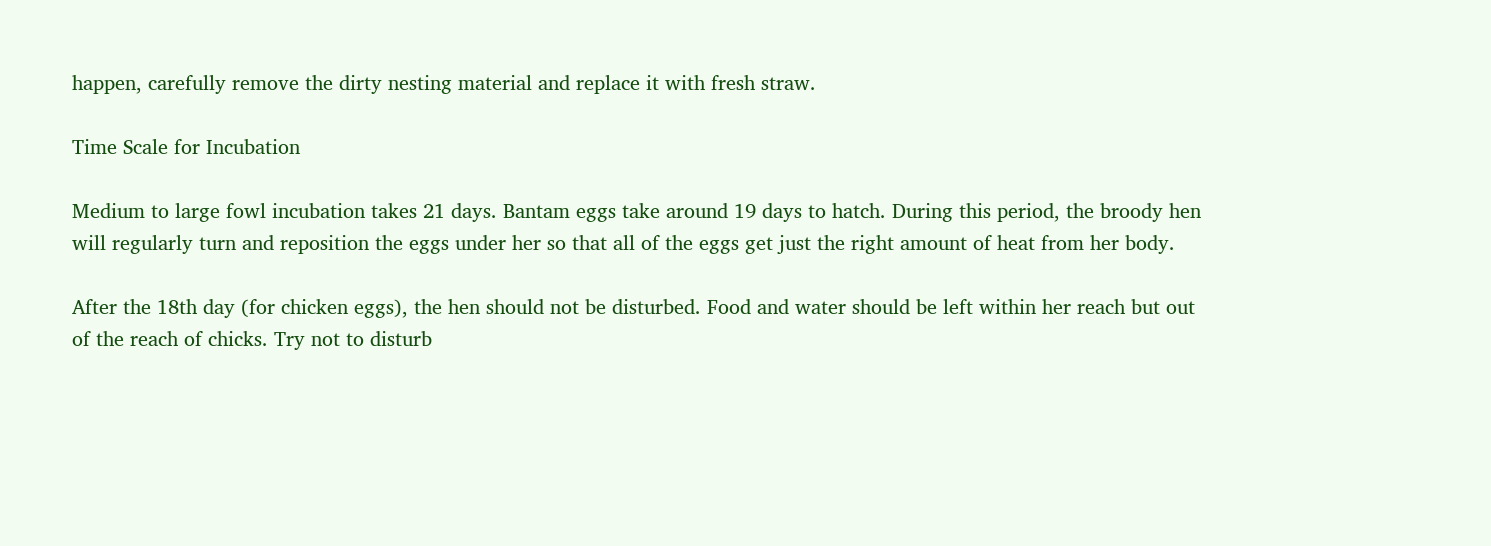happen, carefully remove the dirty nesting material and replace it with fresh straw.

Time Scale for Incubation

Medium to large fowl incubation takes 21 days. Bantam eggs take around 19 days to hatch. During this period, the broody hen will regularly turn and reposition the eggs under her so that all of the eggs get just the right amount of heat from her body.

After the 18th day (for chicken eggs), the hen should not be disturbed. Food and water should be left within her reach but out of the reach of chicks. Try not to disturb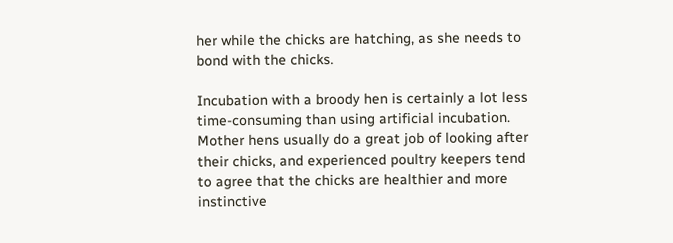her while the chicks are hatching, as she needs to bond with the chicks.

Incubation with a broody hen is certainly a lot less time-consuming than using artificial incubation. Mother hens usually do a great job of looking after their chicks, and experienced poultry keepers tend to agree that the chicks are healthier and more instinctive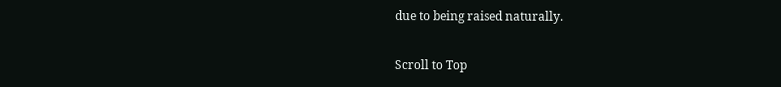due to being raised naturally.

Scroll to Top